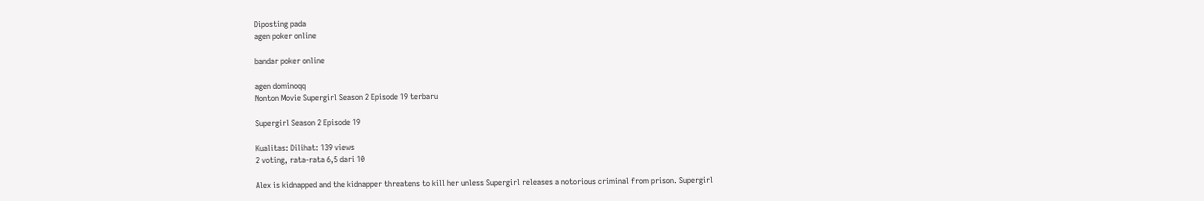Diposting pada
agen poker online

bandar poker online

agen dominoqq
Nonton Movie Supergirl Season 2 Episode 19 terbaru

Supergirl Season 2 Episode 19

Kualitas: Dilihat: 139 views
2 voting, rata-rata 6,5 dari 10

Alex is kidnapped and the kidnapper threatens to kill her unless Supergirl releases a notorious criminal from prison. Supergirl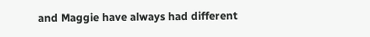and Maggie have always had different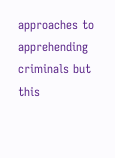approaches to apprehending criminals but this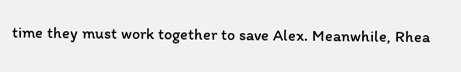time they must work together to save Alex. Meanwhile, Rhea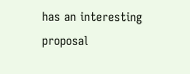has an interesting proposal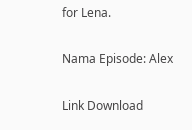for Lena.

Nama Episode: Alex

Link Download